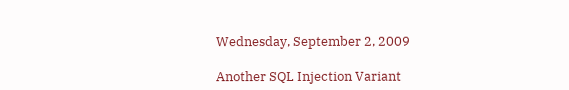Wednesday, September 2, 2009

Another SQL Injection Variant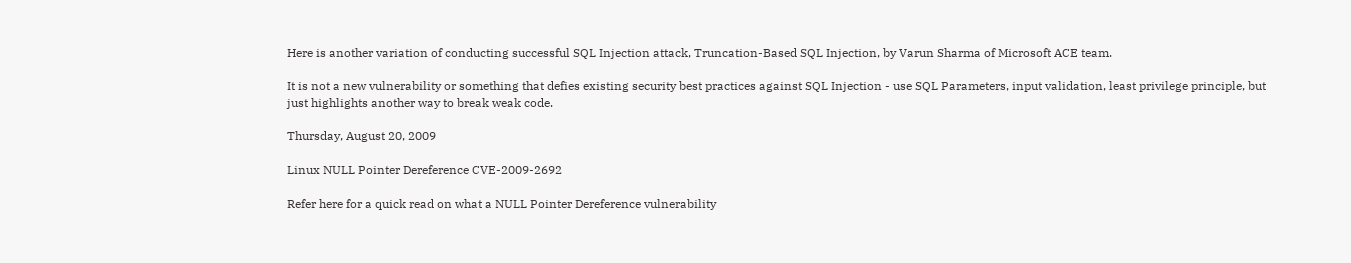Here is another variation of conducting successful SQL Injection attack, Truncation-Based SQL Injection, by Varun Sharma of Microsoft ACE team.

It is not a new vulnerability or something that defies existing security best practices against SQL Injection - use SQL Parameters, input validation, least privilege principle, but just highlights another way to break weak code.

Thursday, August 20, 2009

Linux NULL Pointer Dereference CVE-2009-2692

Refer here for a quick read on what a NULL Pointer Dereference vulnerability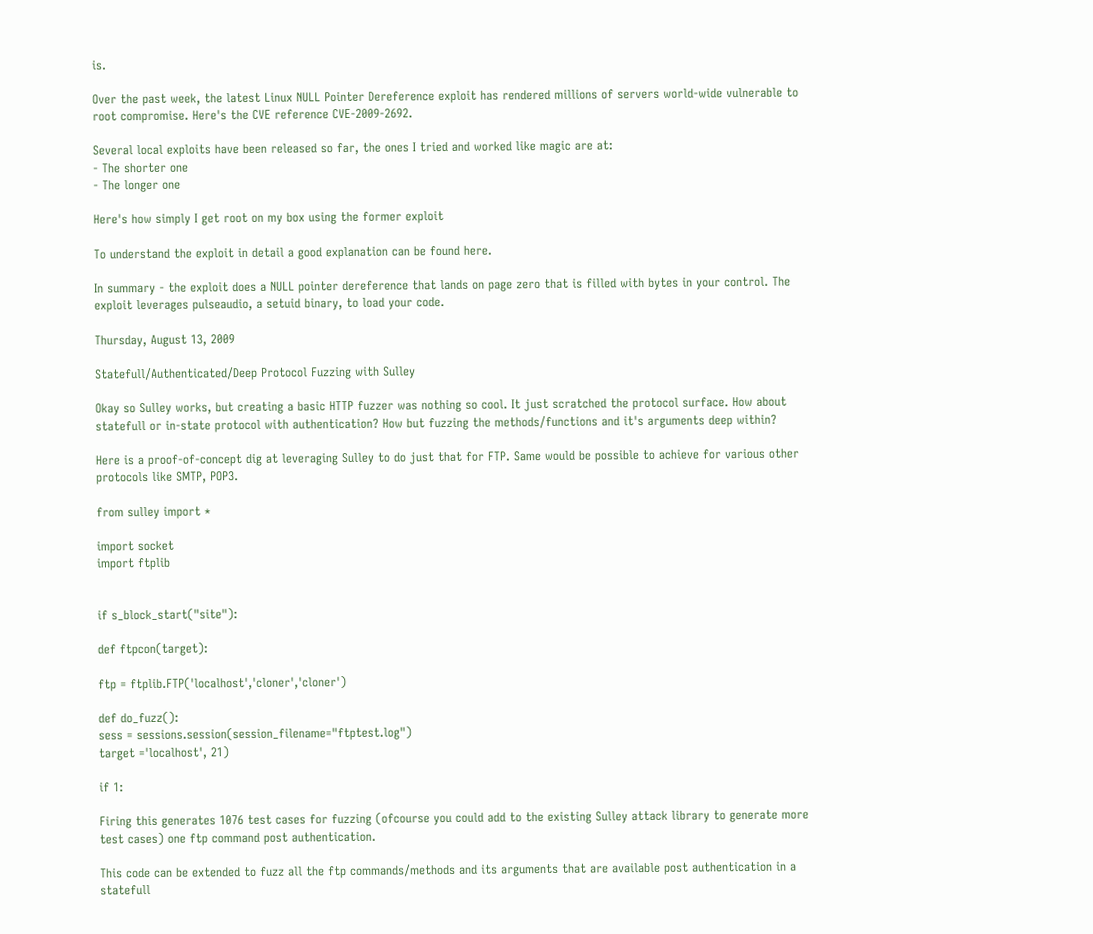is.

Over the past week, the latest Linux NULL Pointer Dereference exploit has rendered millions of servers world-wide vulnerable to root compromise. Here's the CVE reference CVE-2009-2692.

Several local exploits have been released so far, the ones I tried and worked like magic are at:
- The shorter one
- The longer one

Here's how simply I get root on my box using the former exploit

To understand the exploit in detail a good explanation can be found here.

In summary - the exploit does a NULL pointer dereference that lands on page zero that is filled with bytes in your control. The exploit leverages pulseaudio, a setuid binary, to load your code.

Thursday, August 13, 2009

Statefull/Authenticated/Deep Protocol Fuzzing with Sulley

Okay so Sulley works, but creating a basic HTTP fuzzer was nothing so cool. It just scratched the protocol surface. How about statefull or in-state protocol with authentication? How but fuzzing the methods/functions and it's arguments deep within?

Here is a proof-of-concept dig at leveraging Sulley to do just that for FTP. Same would be possible to achieve for various other protocols like SMTP, POP3.

from sulley import *

import socket
import ftplib


if s_block_start("site"):

def ftpcon(target):

ftp = ftplib.FTP('localhost','cloner','cloner')

def do_fuzz():
sess = sessions.session(session_filename="ftptest.log")
target ='localhost', 21)

if 1:

Firing this generates 1076 test cases for fuzzing (ofcourse you could add to the existing Sulley attack library to generate more test cases) one ftp command post authentication.

This code can be extended to fuzz all the ftp commands/methods and its arguments that are available post authentication in a statefull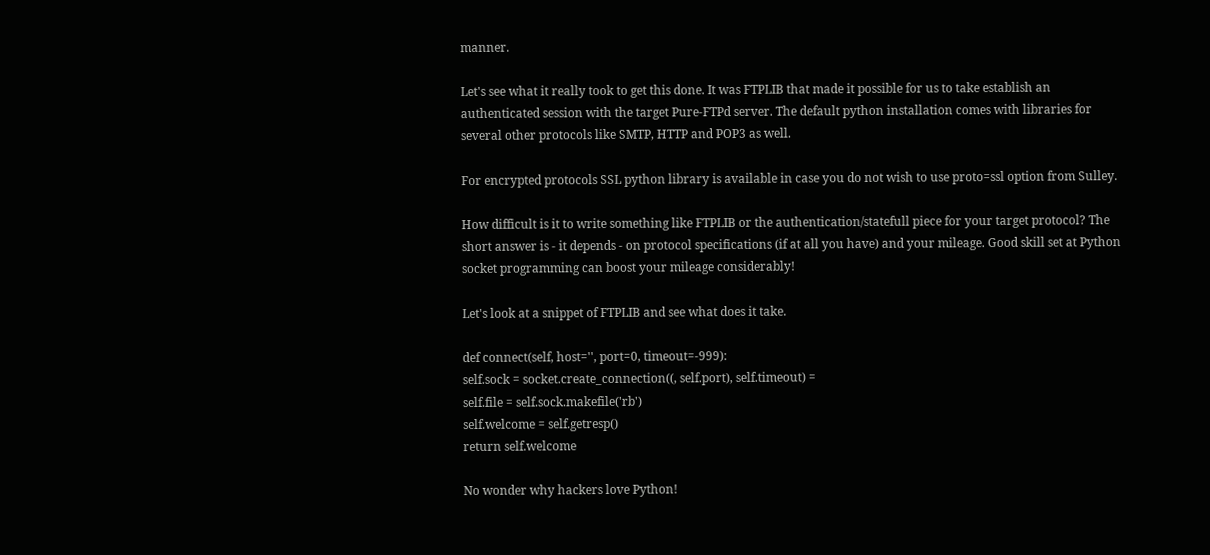manner.

Let's see what it really took to get this done. It was FTPLIB that made it possible for us to take establish an authenticated session with the target Pure-FTPd server. The default python installation comes with libraries for several other protocols like SMTP, HTTP and POP3 as well.

For encrypted protocols SSL python library is available in case you do not wish to use proto=ssl option from Sulley.

How difficult is it to write something like FTPLIB or the authentication/statefull piece for your target protocol? The short answer is - it depends - on protocol specifications (if at all you have) and your mileage. Good skill set at Python socket programming can boost your mileage considerably!

Let's look at a snippet of FTPLIB and see what does it take.

def connect(self, host='', port=0, timeout=-999):
self.sock = socket.create_connection((, self.port), self.timeout) =
self.file = self.sock.makefile('rb')
self.welcome = self.getresp()
return self.welcome

No wonder why hackers love Python!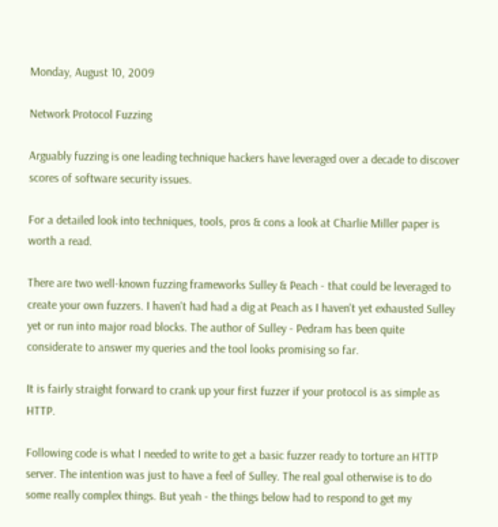Monday, August 10, 2009

Network Protocol Fuzzing

Arguably fuzzing is one leading technique hackers have leveraged over a decade to discover scores of software security issues.

For a detailed look into techniques, tools, pros & cons a look at Charlie Miller paper is worth a read.

There are two well-known fuzzing frameworks Sulley & Peach - that could be leveraged to create your own fuzzers. I haven't had had a dig at Peach as I haven't yet exhausted Sulley yet or run into major road blocks. The author of Sulley - Pedram has been quite considerate to answer my queries and the tool looks promising so far.

It is fairly straight forward to crank up your first fuzzer if your protocol is as simple as HTTP.

Following code is what I needed to write to get a basic fuzzer ready to torture an HTTP server. The intention was just to have a feel of Sulley. The real goal otherwise is to do some really complex things. But yeah - the things below had to respond to get my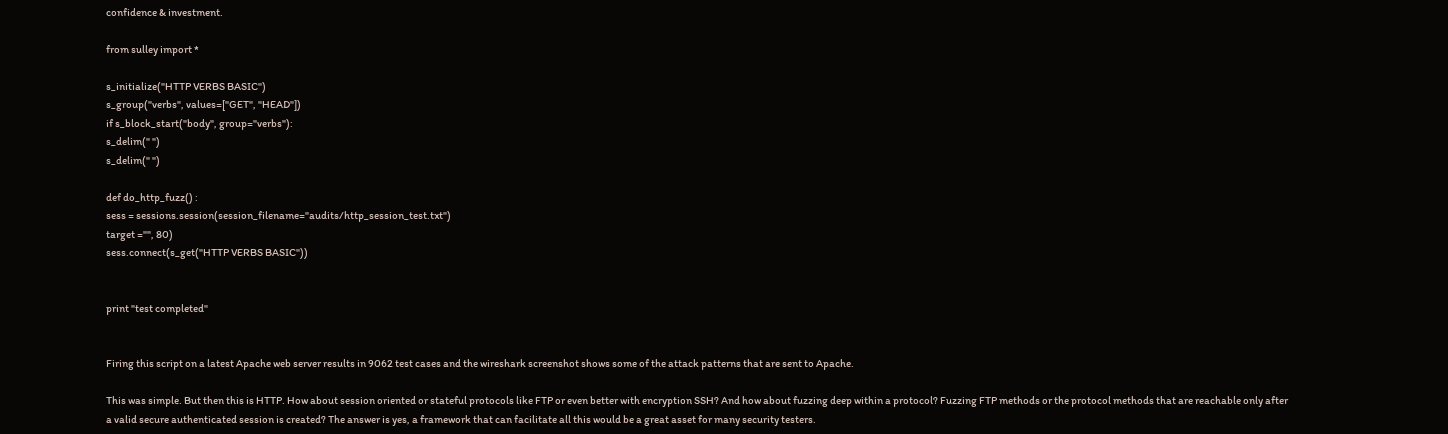confidence & investment.

from sulley import *

s_initialize("HTTP VERBS BASIC")
s_group("verbs", values=["GET", "HEAD"])
if s_block_start("body", group="verbs"):
s_delim(" ")
s_delim(" ")

def do_http_fuzz() :
sess = sessions.session(session_filename="audits/http_session_test.txt")
target ="", 80)
sess.connect(s_get("HTTP VERBS BASIC"))


print "test completed"


Firing this script on a latest Apache web server results in 9062 test cases and the wireshark screenshot shows some of the attack patterns that are sent to Apache.

This was simple. But then this is HTTP. How about session oriented or stateful protocols like FTP or even better with encryption SSH? And how about fuzzing deep within a protocol? Fuzzing FTP methods or the protocol methods that are reachable only after a valid secure authenticated session is created? The answer is yes, a framework that can facilitate all this would be a great asset for many security testers.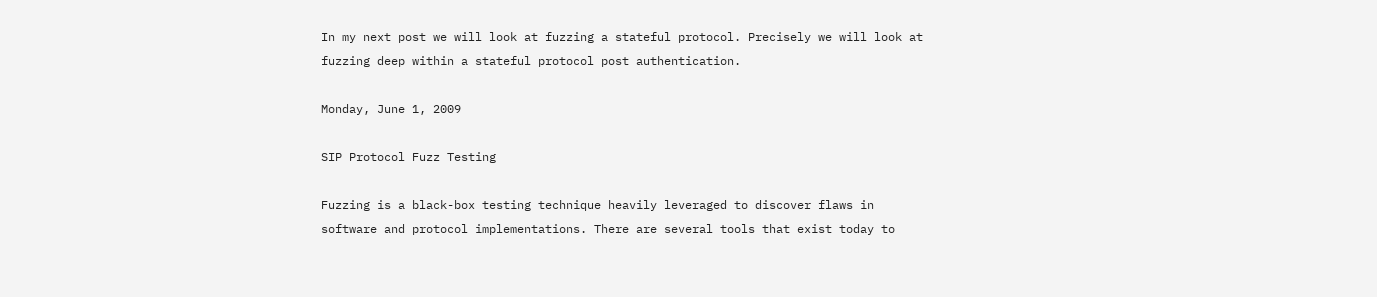In my next post we will look at fuzzing a stateful protocol. Precisely we will look at fuzzing deep within a stateful protocol post authentication.

Monday, June 1, 2009

SIP Protocol Fuzz Testing

Fuzzing is a black-box testing technique heavily leveraged to discover flaws in software and protocol implementations. There are several tools that exist today to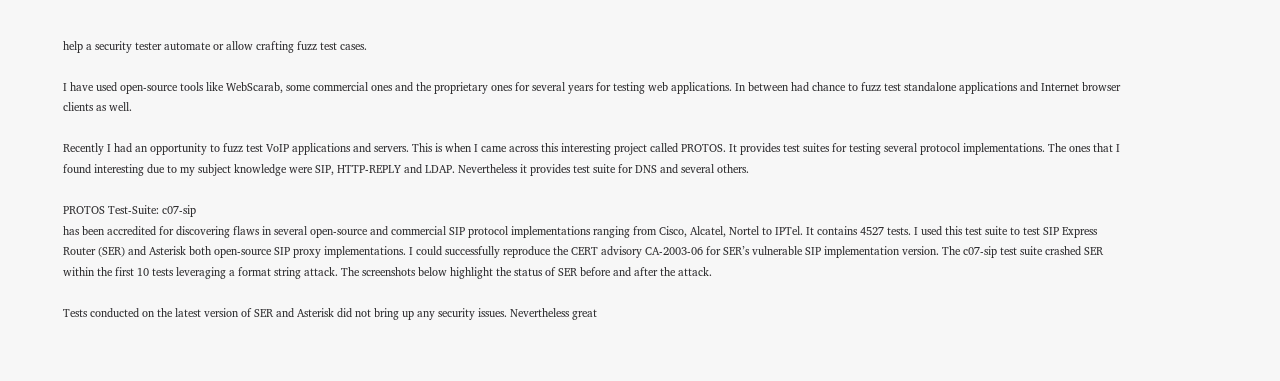help a security tester automate or allow crafting fuzz test cases.

I have used open-source tools like WebScarab, some commercial ones and the proprietary ones for several years for testing web applications. In between had chance to fuzz test standalone applications and Internet browser clients as well.

Recently I had an opportunity to fuzz test VoIP applications and servers. This is when I came across this interesting project called PROTOS. It provides test suites for testing several protocol implementations. The ones that I found interesting due to my subject knowledge were SIP, HTTP-REPLY and LDAP. Nevertheless it provides test suite for DNS and several others.

PROTOS Test-Suite: c07-sip
has been accredited for discovering flaws in several open-source and commercial SIP protocol implementations ranging from Cisco, Alcatel, Nortel to IPTel. It contains 4527 tests. I used this test suite to test SIP Express Router (SER) and Asterisk both open-source SIP proxy implementations. I could successfully reproduce the CERT advisory CA-2003-06 for SER’s vulnerable SIP implementation version. The c07-sip test suite crashed SER within the first 10 tests leveraging a format string attack. The screenshots below highlight the status of SER before and after the attack.

Tests conducted on the latest version of SER and Asterisk did not bring up any security issues. Nevertheless great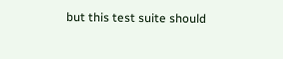but this test suite should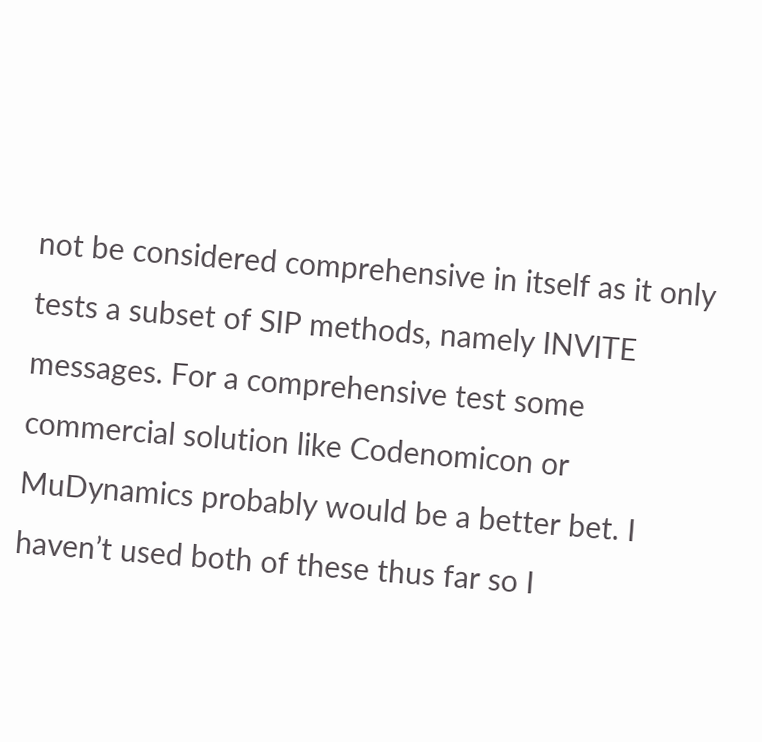not be considered comprehensive in itself as it only tests a subset of SIP methods, namely INVITE messages. For a comprehensive test some commercial solution like Codenomicon or MuDynamics probably would be a better bet. I haven’t used both of these thus far so I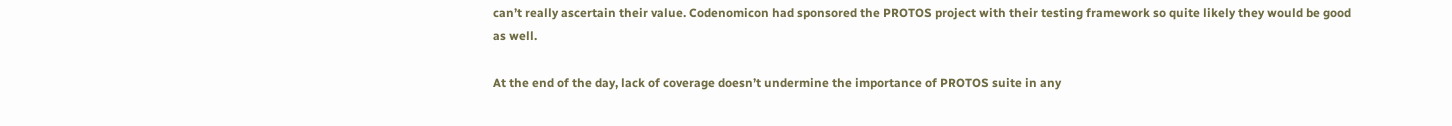can’t really ascertain their value. Codenomicon had sponsored the PROTOS project with their testing framework so quite likely they would be good as well.

At the end of the day, lack of coverage doesn’t undermine the importance of PROTOS suite in any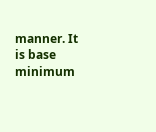manner. It is base minimum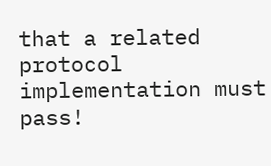that a related protocol implementation must pass!